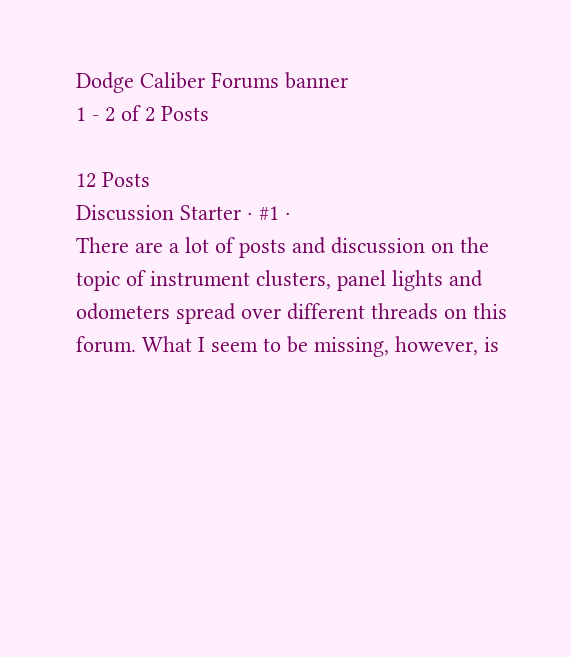Dodge Caliber Forums banner
1 - 2 of 2 Posts

12 Posts
Discussion Starter · #1 ·
There are a lot of posts and discussion on the topic of instrument clusters, panel lights and odometers spread over different threads on this forum. What I seem to be missing, however, is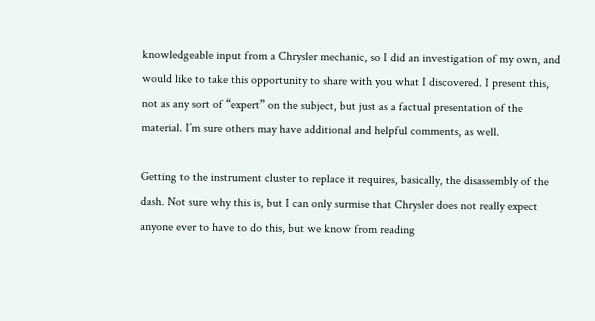knowledgeable input from a Chrysler mechanic, so I did an investigation of my own, and would like to take this opportunity to share with you what I discovered. I present this, not as any sort of “expert” on the subject, but just as a factual presentation of the material. I’m sure others may have additional and helpful comments, as well.

Getting to the instrument cluster to replace it requires, basically, the disassembly of the dash. Not sure why this is, but I can only surmise that Chrysler does not really expect anyone ever to have to do this, but we know from reading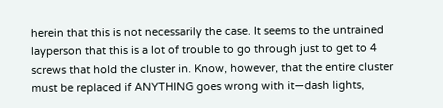herein that this is not necessarily the case. It seems to the untrained layperson that this is a lot of trouble to go through just to get to 4 screws that hold the cluster in. Know, however, that the entire cluster must be replaced if ANYTHING goes wrong with it—dash lights,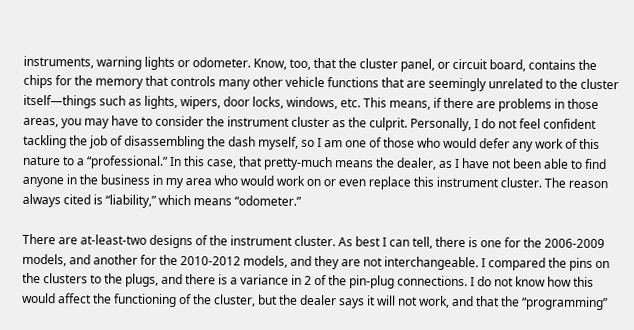instruments, warning lights or odometer. Know, too, that the cluster panel, or circuit board, contains the chips for the memory that controls many other vehicle functions that are seemingly unrelated to the cluster itself—things such as lights, wipers, door locks, windows, etc. This means, if there are problems in those areas, you may have to consider the instrument cluster as the culprit. Personally, I do not feel confident tackling the job of disassembling the dash myself, so I am one of those who would defer any work of this nature to a “professional.” In this case, that pretty-much means the dealer, as I have not been able to find anyone in the business in my area who would work on or even replace this instrument cluster. The reason always cited is “liability,” which means “odometer.”

There are at-least-two designs of the instrument cluster. As best I can tell, there is one for the 2006-2009 models, and another for the 2010-2012 models, and they are not interchangeable. I compared the pins on the clusters to the plugs, and there is a variance in 2 of the pin-plug connections. I do not know how this would affect the functioning of the cluster, but the dealer says it will not work, and that the “programming”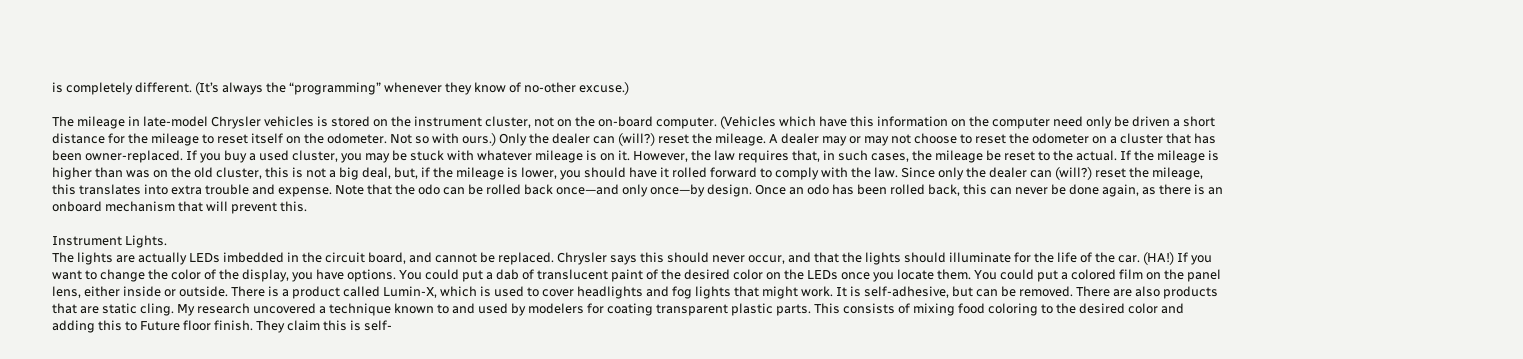is completely different. (It’s always the “programming” whenever they know of no-other excuse.)

The mileage in late-model Chrysler vehicles is stored on the instrument cluster, not on the on-board computer. (Vehicles which have this information on the computer need only be driven a short distance for the mileage to reset itself on the odometer. Not so with ours.) Only the dealer can (will?) reset the mileage. A dealer may or may not choose to reset the odometer on a cluster that has been owner-replaced. If you buy a used cluster, you may be stuck with whatever mileage is on it. However, the law requires that, in such cases, the mileage be reset to the actual. If the mileage is higher than was on the old cluster, this is not a big deal, but, if the mileage is lower, you should have it rolled forward to comply with the law. Since only the dealer can (will?) reset the mileage, this translates into extra trouble and expense. Note that the odo can be rolled back once—and only once—by design. Once an odo has been rolled back, this can never be done again, as there is an onboard mechanism that will prevent this.

Instrument Lights.
The lights are actually LEDs imbedded in the circuit board, and cannot be replaced. Chrysler says this should never occur, and that the lights should illuminate for the life of the car. (HA!) If you want to change the color of the display, you have options. You could put a dab of translucent paint of the desired color on the LEDs once you locate them. You could put a colored film on the panel lens, either inside or outside. There is a product called Lumin-X, which is used to cover headlights and fog lights that might work. It is self-adhesive, but can be removed. There are also products that are static cling. My research uncovered a technique known to and used by modelers for coating transparent plastic parts. This consists of mixing food coloring to the desired color and adding this to Future floor finish. They claim this is self-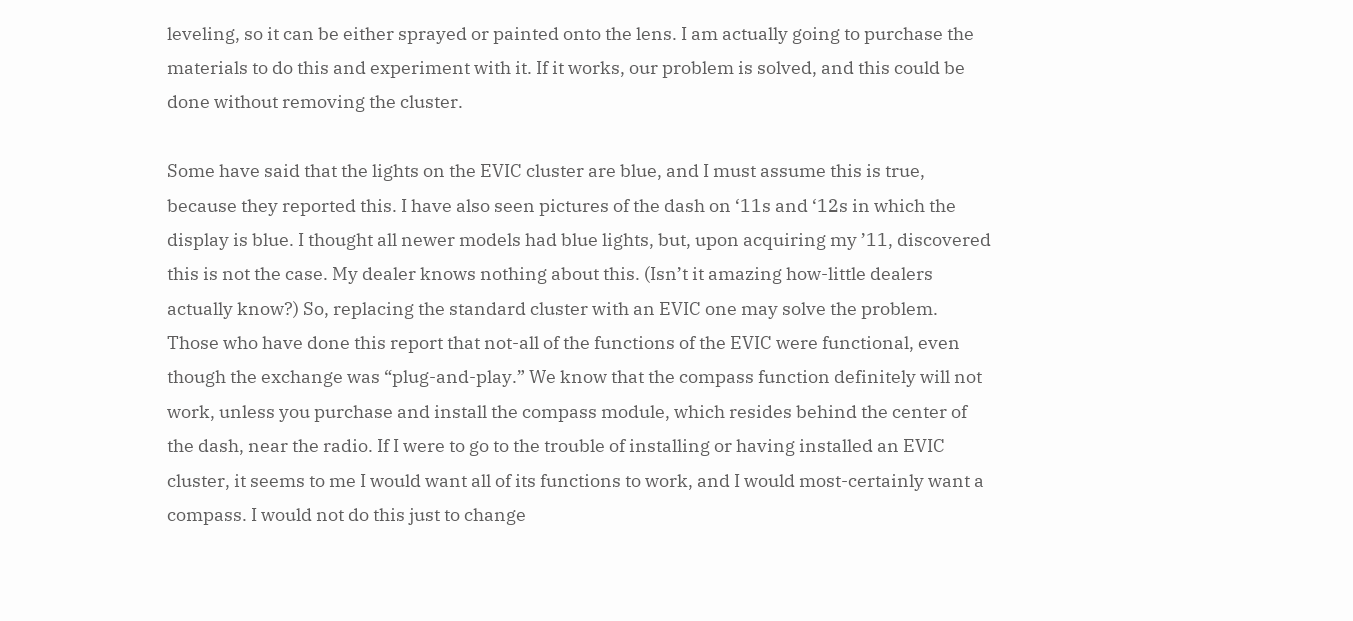leveling, so it can be either sprayed or painted onto the lens. I am actually going to purchase the materials to do this and experiment with it. If it works, our problem is solved, and this could be done without removing the cluster.

Some have said that the lights on the EVIC cluster are blue, and I must assume this is true, because they reported this. I have also seen pictures of the dash on ‘11s and ‘12s in which the display is blue. I thought all newer models had blue lights, but, upon acquiring my ’11, discovered this is not the case. My dealer knows nothing about this. (Isn’t it amazing how-little dealers actually know?) So, replacing the standard cluster with an EVIC one may solve the problem. Those who have done this report that not-all of the functions of the EVIC were functional, even though the exchange was “plug-and-play.” We know that the compass function definitely will not work, unless you purchase and install the compass module, which resides behind the center of the dash, near the radio. If I were to go to the trouble of installing or having installed an EVIC cluster, it seems to me I would want all of its functions to work, and I would most-certainly want a compass. I would not do this just to change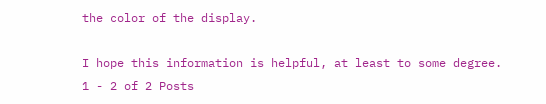the color of the display.

I hope this information is helpful, at least to some degree.
1 - 2 of 2 Posts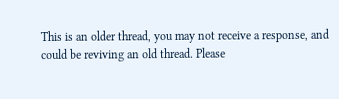This is an older thread, you may not receive a response, and could be reviving an old thread. Please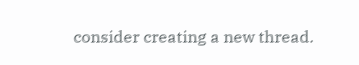consider creating a new thread.